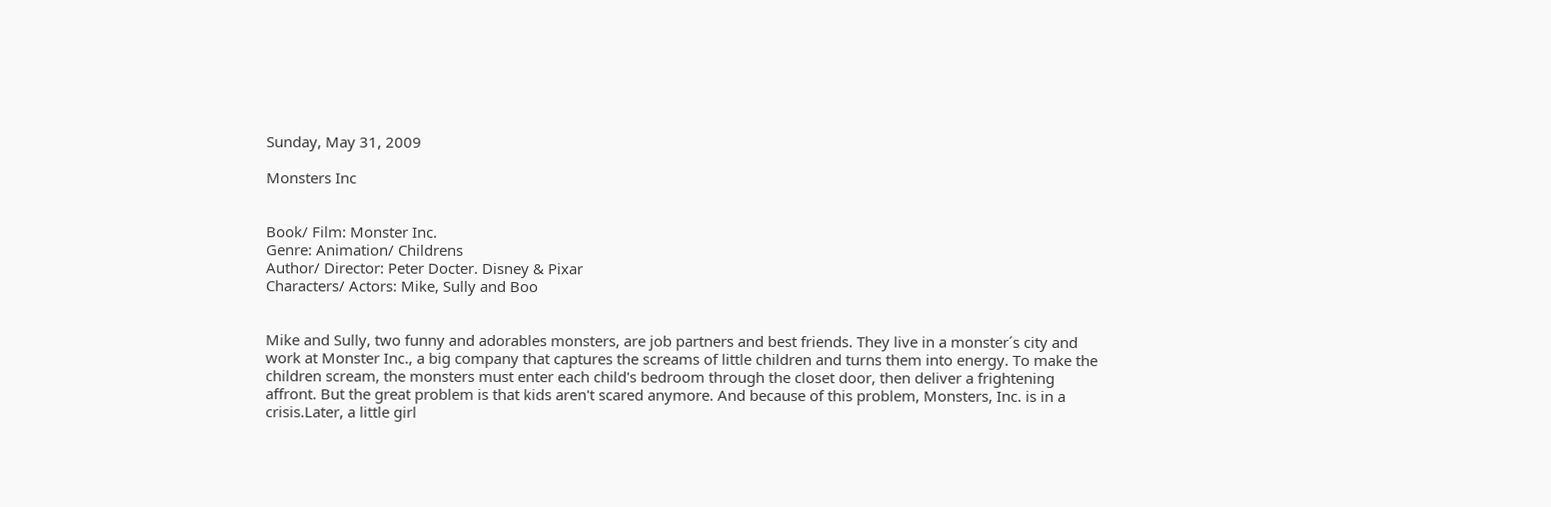Sunday, May 31, 2009

Monsters Inc


Book/ Film: Monster Inc.
Genre: Animation/ Childrens
Author/ Director: Peter Docter. Disney & Pixar
Characters/ Actors: Mike, Sully and Boo


Mike and Sully, two funny and adorables monsters, are job partners and best friends. They live in a monster´s city and work at Monster Inc., a big company that captures the screams of little children and turns them into energy. To make the children scream, the monsters must enter each child's bedroom through the closet door, then deliver a frightening affront. But the great problem is that kids aren't scared anymore. And because of this problem, Monsters, Inc. is in a crisis.Later, a little girl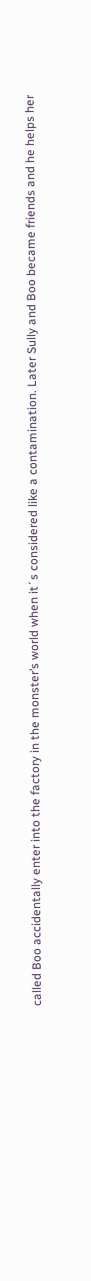called Boo accidentally enter into the factory in the monster’s world when it´s considered like a contamination. Later Sully and Boo became friends and he helps her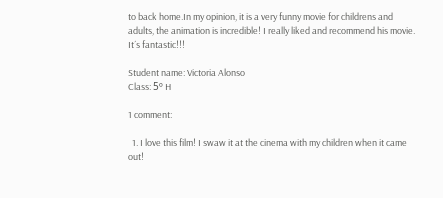to back home.In my opinion, it is a very funny movie for childrens and adults, the animation is incredible! I really liked and recommend his movie. It´s fantastic!!!

Student name: Victoria Alonso
Class: 5º H

1 comment:

  1. I love this film! I swaw it at the cinema with my children when it came out!